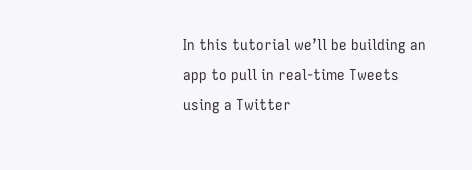In this tutorial we’ll be building an app to pull in real-time Tweets using a Twitter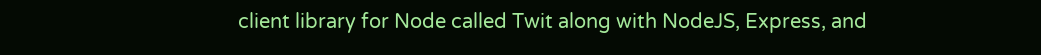client library for Node called Twit along with NodeJS, Express, and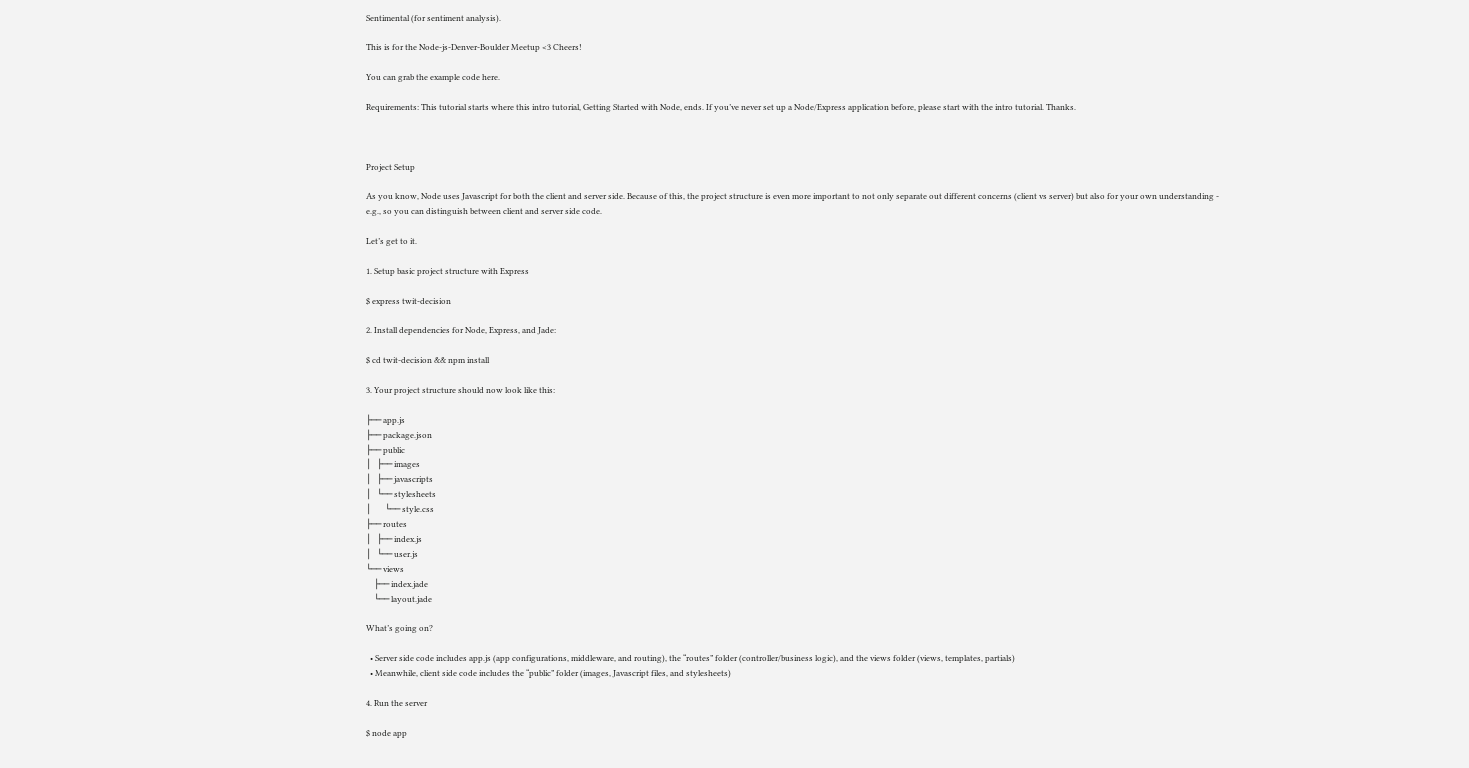Sentimental (for sentiment analysis).

This is for the Node-js-Denver-Boulder Meetup <3 Cheers!

You can grab the example code here.

Requirements: This tutorial starts where this intro tutorial, Getting Started with Node, ends. If you’ve never set up a Node/Express application before, please start with the intro tutorial. Thanks.



Project Setup

As you know, Node uses Javascript for both the client and server side. Because of this, the project structure is even more important to not only separate out different concerns (client vs server) but also for your own understanding - e.g., so you can distinguish between client and server side code.

Let’s get to it.

1. Setup basic project structure with Express

$ express twit-decision

2. Install dependencies for Node, Express, and Jade:

$ cd twit-decision && npm install

3. Your project structure should now look like this:

├── app.js
├── package.json
├── public
│   ├── images
│   ├── javascripts
│   └── stylesheets
│       └── style.css
├── routes
│   ├── index.js
│   └── user.js
└── views
    ├── index.jade
    └── layout.jade

What’s going on?

  • Server side code includes app.js (app configurations, middleware, and routing), the “routes” folder (controller/business logic), and the views folder (views, templates, partials)
  • Meanwhile, client side code includes the “public” folder (images, Javascript files, and stylesheets)

4. Run the server

$ node app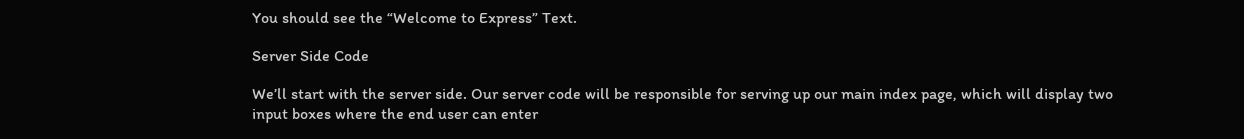You should see the “Welcome to Express” Text.

Server Side Code

We’ll start with the server side. Our server code will be responsible for serving up our main index page, which will display two input boxes where the end user can enter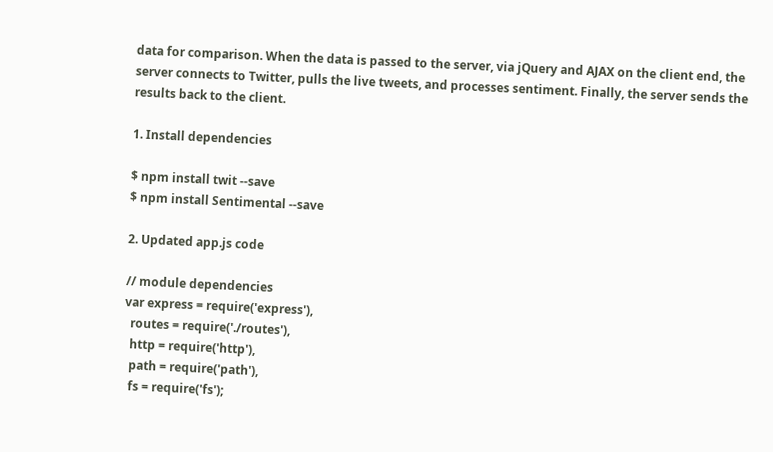data for comparison. When the data is passed to the server, via jQuery and AJAX on the client end, the server connects to Twitter, pulls the live tweets, and processes sentiment. Finally, the server sends the results back to the client.

1. Install dependencies

$ npm install twit --save
$ npm install Sentimental --save

2. Updated app.js code

// module dependencies
var express = require('express'),
  routes = require('./routes'),
  http = require('http'),
  path = require('path'),
  fs = require('fs');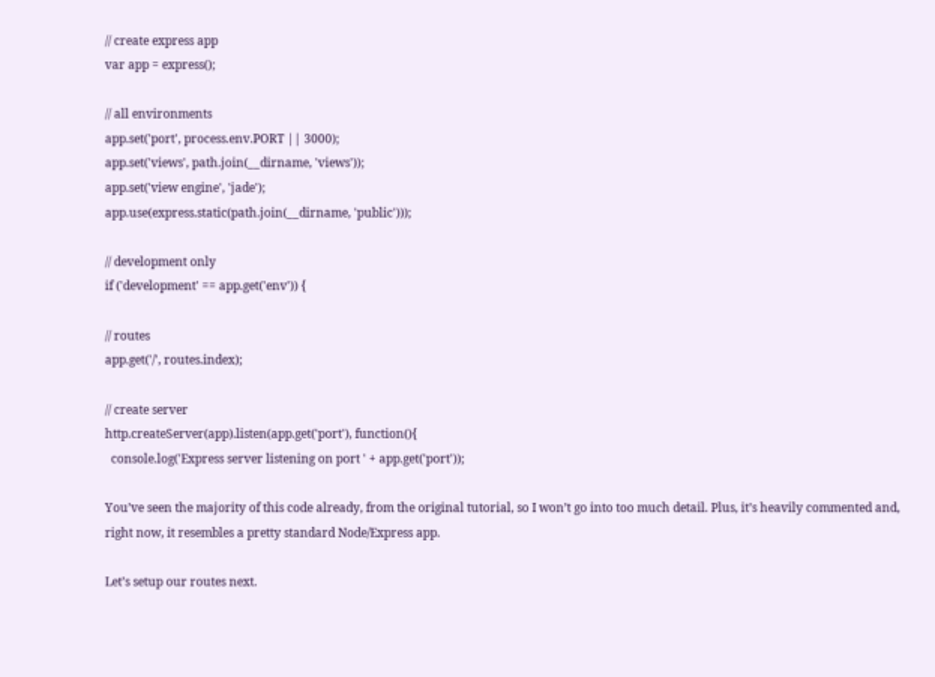// create express app
var app = express();

// all environments
app.set('port', process.env.PORT || 3000);
app.set('views', path.join(__dirname, 'views'));
app.set('view engine', 'jade');
app.use(express.static(path.join(__dirname, 'public')));

// development only
if ('development' == app.get('env')) {

// routes
app.get('/', routes.index);

// create server
http.createServer(app).listen(app.get('port'), function(){
  console.log('Express server listening on port ' + app.get('port'));

You’ve seen the majority of this code already, from the original tutorial, so I won’t go into too much detail. Plus, it’s heavily commented and, right now, it resembles a pretty standard Node/Express app.

Let’s setup our routes next.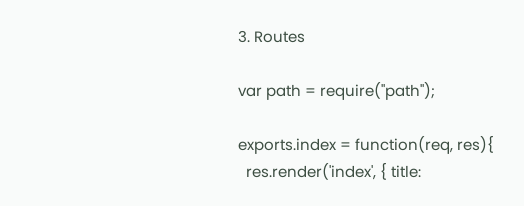3. Routes

var path = require("path");

exports.index = function(req, res){
  res.render('index', { title: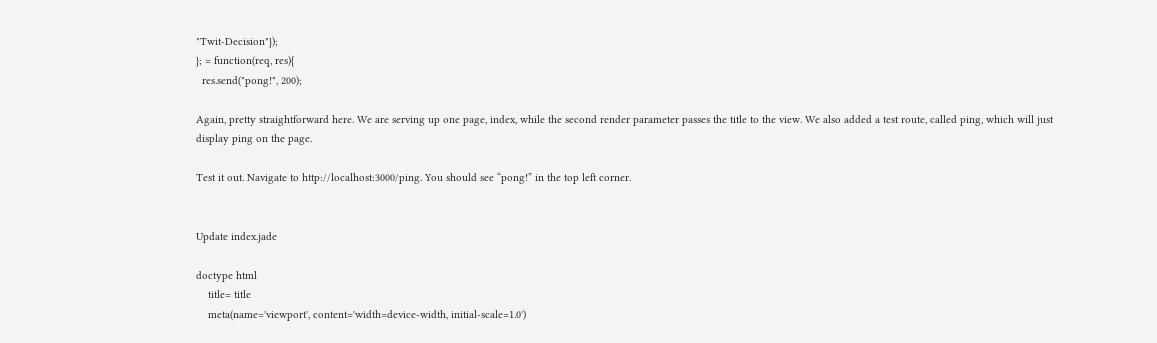"Twit-Decision"});
}; = function(req, res){
  res.send("pong!", 200);

Again, pretty straightforward here. We are serving up one page, index, while the second render parameter passes the title to the view. We also added a test route, called ping, which will just display ping on the page.

Test it out. Navigate to http://localhost:3000/ping. You should see “pong!” in the top left corner.


Update index.jade

doctype html
    title= title
    meta(name='viewport', content='width=device-width, initial-scale=1.0')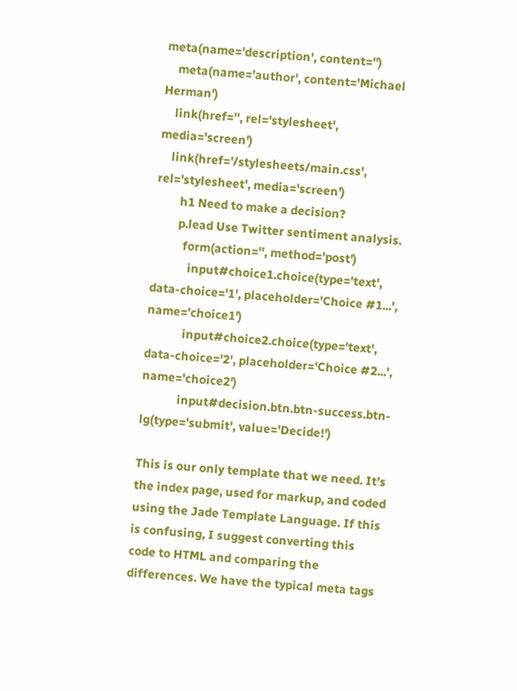meta(name='description', content='')
    meta(name='author', content='Michael Herman')
    link(href='', rel='stylesheet', media='screen')
    link(href='/stylesheets/main.css', rel='stylesheet', media='screen')
        h1 Need to make a decision?
        p.lead Use Twitter sentiment analysis.
          form(action='', method='post')
            input#choice1.choice(type='text', data-choice='1', placeholder='Choice #1...', name='choice1')
            input#choice2.choice(type='text', data-choice='2', placeholder='Choice #2...', name='choice2')
            input#decision.btn.btn-success.btn-lg(type='submit', value='Decide!')

This is our only template that we need. It’s the index page, used for markup, and coded using the Jade Template Language. If this is confusing, I suggest converting this code to HTML and comparing the differences. We have the typical meta tags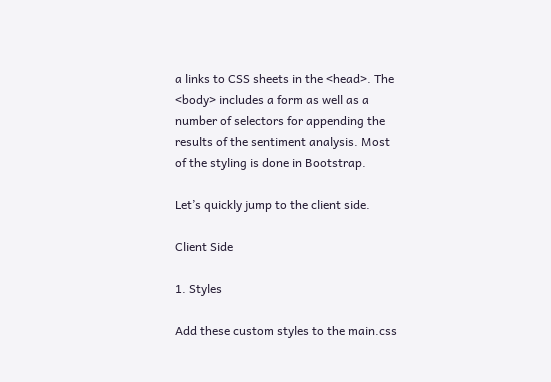a links to CSS sheets in the <head>. The <body> includes a form as well as a number of selectors for appending the results of the sentiment analysis. Most of the styling is done in Bootstrap.

Let’s quickly jump to the client side.

Client Side

1. Styles

Add these custom styles to the main.css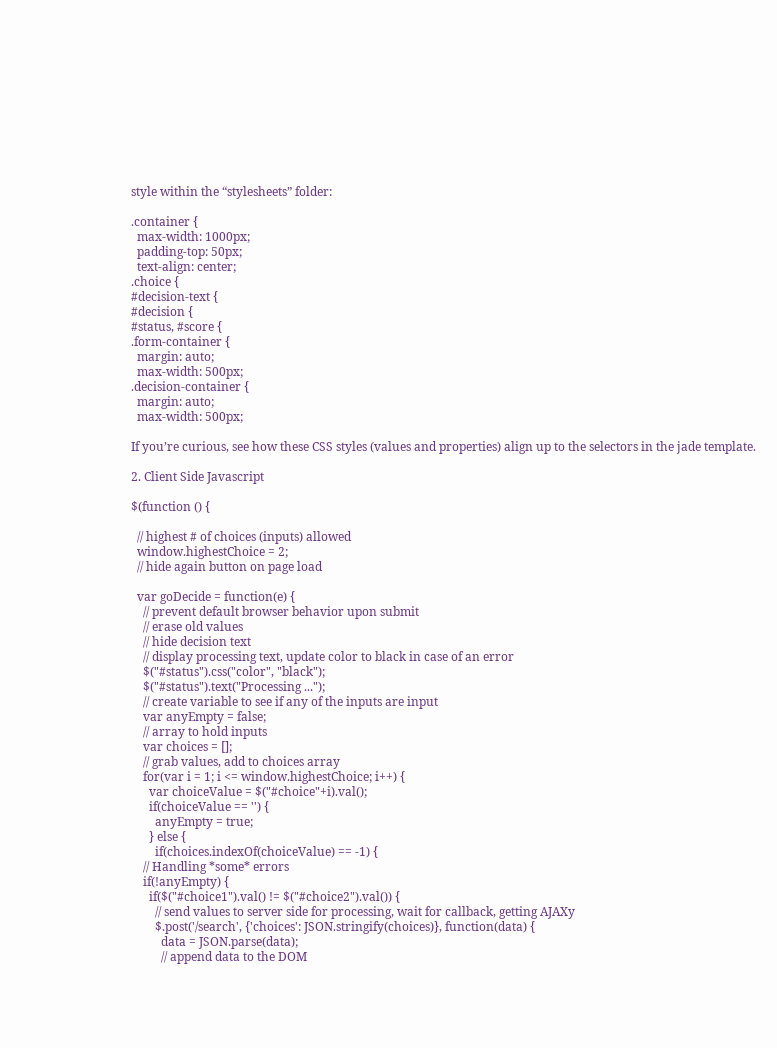style within the “stylesheets” folder:

.container {
  max-width: 1000px;
  padding-top: 50px;
  text-align: center;
.choice {
#decision-text {
#decision {
#status, #score {
.form-container {
  margin: auto;
  max-width: 500px;
.decision-container {
  margin: auto;
  max-width: 500px;

If you’re curious, see how these CSS styles (values and properties) align up to the selectors in the jade template.

2. Client Side Javascript

$(function () {

  // highest # of choices (inputs) allowed
  window.highestChoice = 2;
  // hide again button on page load

  var goDecide = function(e) {
    // prevent default browser behavior upon submit
    // erase old values
    // hide decision text
    // display processing text, update color to black in case of an error
    $("#status").css("color", "black");
    $("#status").text("Processing ...");
    // create variable to see if any of the inputs are input
    var anyEmpty = false;
    // array to hold inputs
    var choices = [];
    // grab values, add to choices array
    for(var i = 1; i <= window.highestChoice; i++) {
      var choiceValue = $("#choice"+i).val();
      if(choiceValue == '') {
        anyEmpty = true;
      } else {
        if(choices.indexOf(choiceValue) == -1) {
    // Handling *some* errors
    if(!anyEmpty) {
      if($("#choice1").val() != $("#choice2").val()) {
        // send values to server side for processing, wait for callback, getting AJAXy
        $.post('/search', {'choices': JSON.stringify(choices)}, function(data) {
          data = JSON.parse(data);
          // append data to the DOM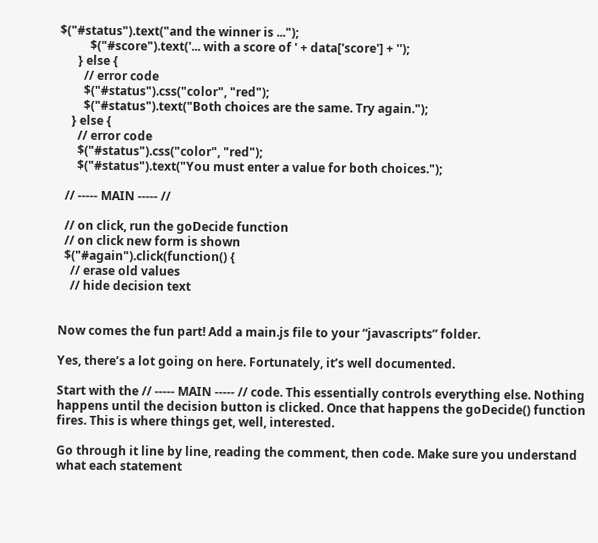$("#status").text("and the winner is ...");
          $("#score").text('... with a score of ' + data['score'] + '');
      } else {
        // error code
        $("#status").css("color", "red");
        $("#status").text("Both choices are the same. Try again.");
    } else {
      // error code
      $("#status").css("color", "red");
      $("#status").text("You must enter a value for both choices.");

  // ----- MAIN ----- //

  // on click, run the goDecide function
  // on click new form is shown
  $("#again").click(function() {
    // erase old values
    // hide decision text


Now comes the fun part! Add a main.js file to your “javascripts” folder.

Yes, there’s a lot going on here. Fortunately, it’s well documented.

Start with the // ----- MAIN ----- // code. This essentially controls everything else. Nothing happens until the decision button is clicked. Once that happens the goDecide() function fires. This is where things get, well, interested.

Go through it line by line, reading the comment, then code. Make sure you understand what each statement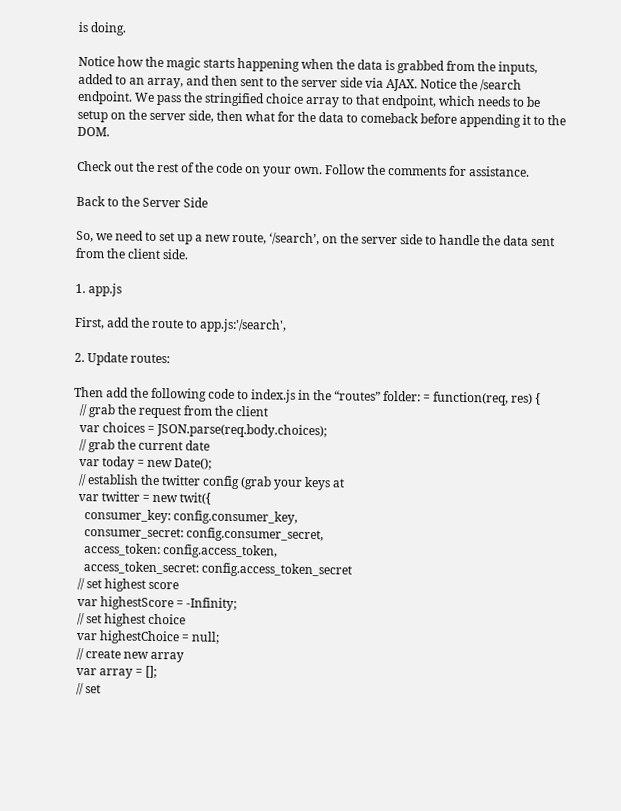is doing.

Notice how the magic starts happening when the data is grabbed from the inputs, added to an array, and then sent to the server side via AJAX. Notice the /search endpoint. We pass the stringified choice array to that endpoint, which needs to be setup on the server side, then what for the data to comeback before appending it to the DOM.

Check out the rest of the code on your own. Follow the comments for assistance.

Back to the Server Side

So, we need to set up a new route, ‘/search’, on the server side to handle the data sent from the client side.

1. app.js

First, add the route to app.js:'/search',

2. Update routes:

Then add the following code to index.js in the “routes” folder: = function(req, res) {
  // grab the request from the client
  var choices = JSON.parse(req.body.choices);
  // grab the current date
  var today = new Date();
  // establish the twitter config (grab your keys at
  var twitter = new twit({
    consumer_key: config.consumer_key,
    consumer_secret: config.consumer_secret,
    access_token: config.access_token,
    access_token_secret: config.access_token_secret
  // set highest score
  var highestScore = -Infinity;
  // set highest choice
  var highestChoice = null;
  // create new array
  var array = [];
  // set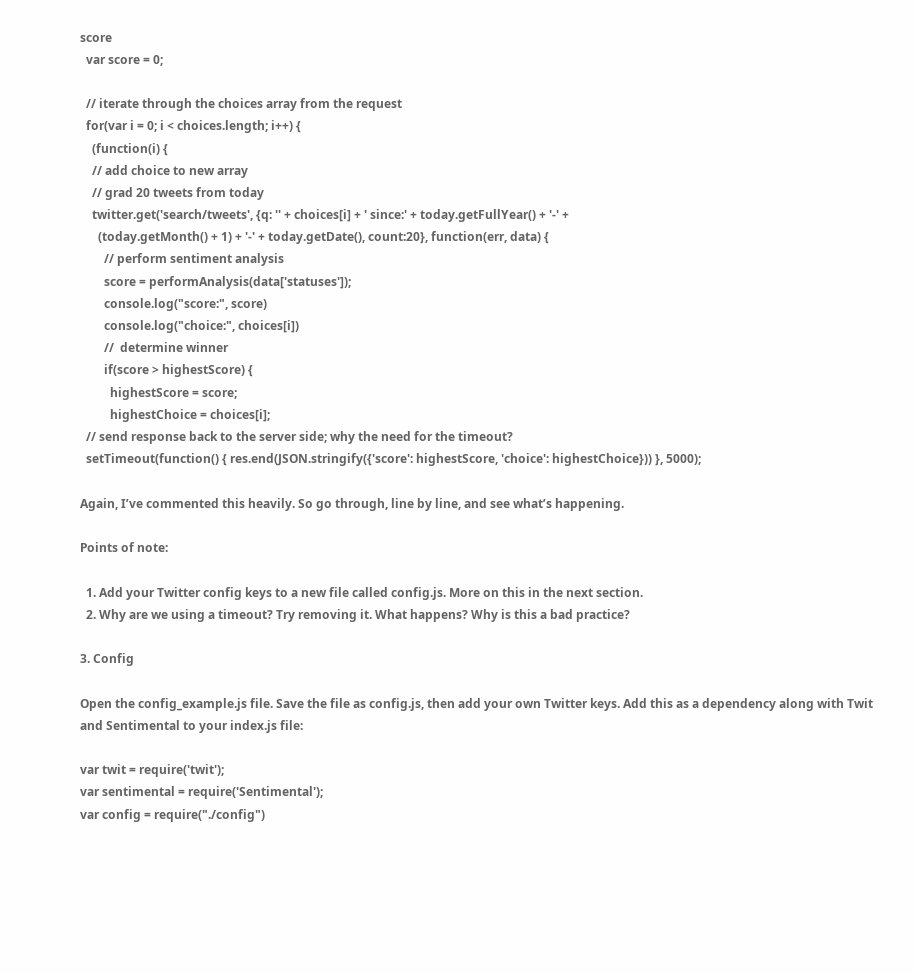score
  var score = 0;

  // iterate through the choices array from the request
  for(var i = 0; i < choices.length; i++) {
    (function(i) {
    // add choice to new array
    // grad 20 tweets from today
    twitter.get('search/tweets', {q: '' + choices[i] + ' since:' + today.getFullYear() + '-' +
      (today.getMonth() + 1) + '-' + today.getDate(), count:20}, function(err, data) {
        // perform sentiment analysis
        score = performAnalysis(data['statuses']);
        console.log("score:", score)
        console.log("choice:", choices[i])
        //  determine winner
        if(score > highestScore) {
          highestScore = score;
          highestChoice = choices[i];
  // send response back to the server side; why the need for the timeout?
  setTimeout(function() { res.end(JSON.stringify({'score': highestScore, 'choice': highestChoice})) }, 5000);

Again, I’ve commented this heavily. So go through, line by line, and see what’s happening.

Points of note:

  1. Add your Twitter config keys to a new file called config.js. More on this in the next section.
  2. Why are we using a timeout? Try removing it. What happens? Why is this a bad practice?

3. Config

Open the config_example.js file. Save the file as config.js, then add your own Twitter keys. Add this as a dependency along with Twit and Sentimental to your index.js file:

var twit = require('twit');
var sentimental = require('Sentimental');
var config = require("./config")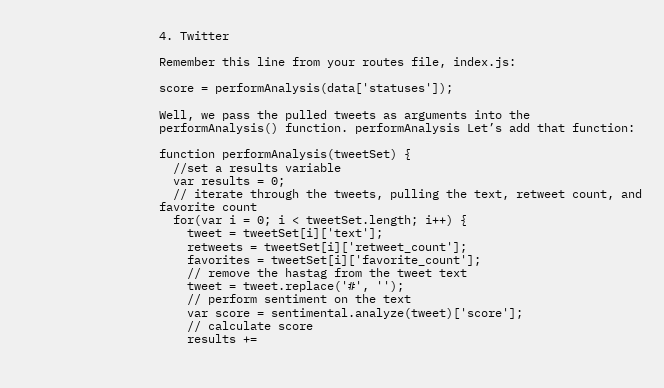4. Twitter

Remember this line from your routes file, index.js:

score = performAnalysis(data['statuses']);

Well, we pass the pulled tweets as arguments into the performAnalysis() function. performAnalysis Let’s add that function:

function performAnalysis(tweetSet) {
  //set a results variable
  var results = 0;
  // iterate through the tweets, pulling the text, retweet count, and favorite count
  for(var i = 0; i < tweetSet.length; i++) {
    tweet = tweetSet[i]['text'];
    retweets = tweetSet[i]['retweet_count'];
    favorites = tweetSet[i]['favorite_count'];
    // remove the hastag from the tweet text
    tweet = tweet.replace('#', '');
    // perform sentiment on the text
    var score = sentimental.analyze(tweet)['score'];
    // calculate score
    results +=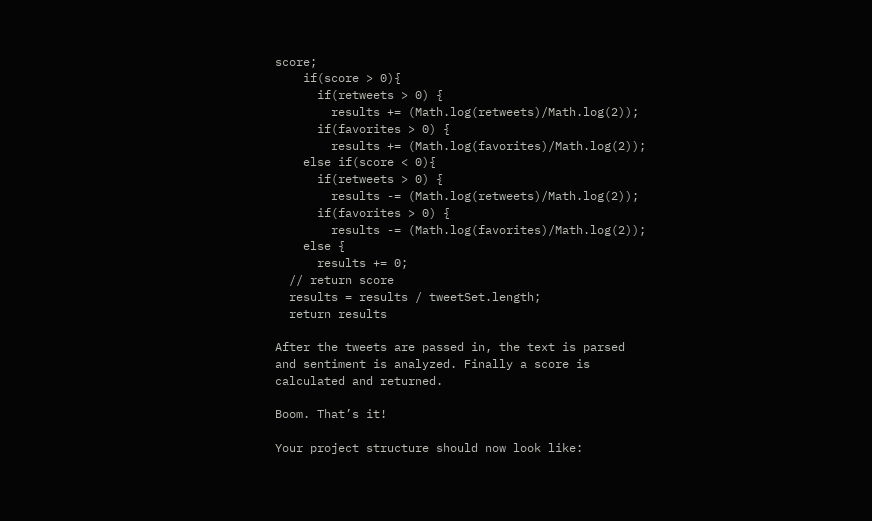score;
    if(score > 0){
      if(retweets > 0) {
        results += (Math.log(retweets)/Math.log(2));
      if(favorites > 0) {
        results += (Math.log(favorites)/Math.log(2));
    else if(score < 0){
      if(retweets > 0) {
        results -= (Math.log(retweets)/Math.log(2));
      if(favorites > 0) {
        results -= (Math.log(favorites)/Math.log(2));
    else {
      results += 0;
  // return score
  results = results / tweetSet.length;
  return results

After the tweets are passed in, the text is parsed and sentiment is analyzed. Finally a score is calculated and returned.

Boom. That’s it!

Your project structure should now look like: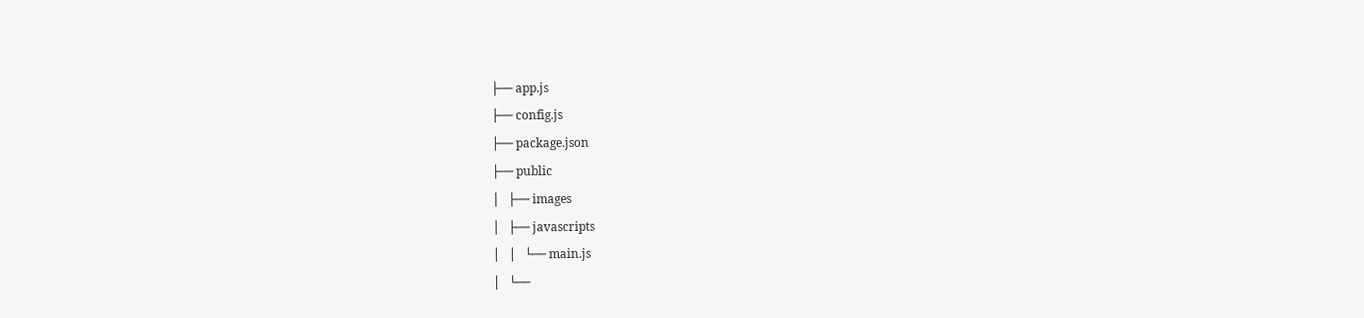├── app.js
├── config.js
├── package.json
├── public
│   ├── images
│   ├── javascripts
│   │   └── main.js
│   └──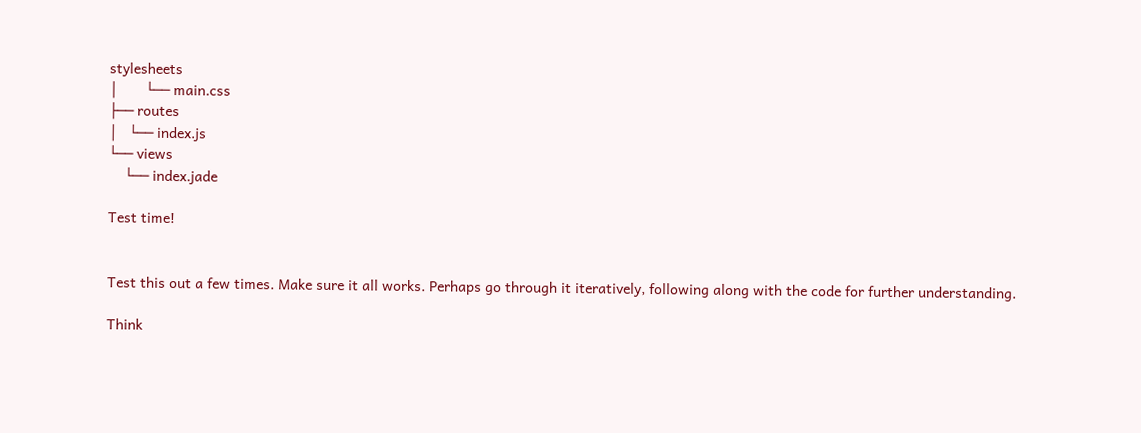stylesheets
│       └── main.css
├── routes
│   └── index.js
└── views
    └── index.jade

Test time!


Test this out a few times. Make sure it all works. Perhaps go through it iteratively, following along with the code for further understanding.

Think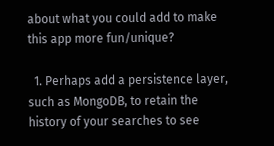about what you could add to make this app more fun/unique?

  1. Perhaps add a persistence layer, such as MongoDB, to retain the history of your searches to see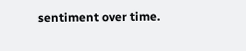sentiment over time.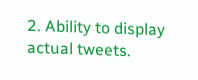2. Ability to display actual tweets.